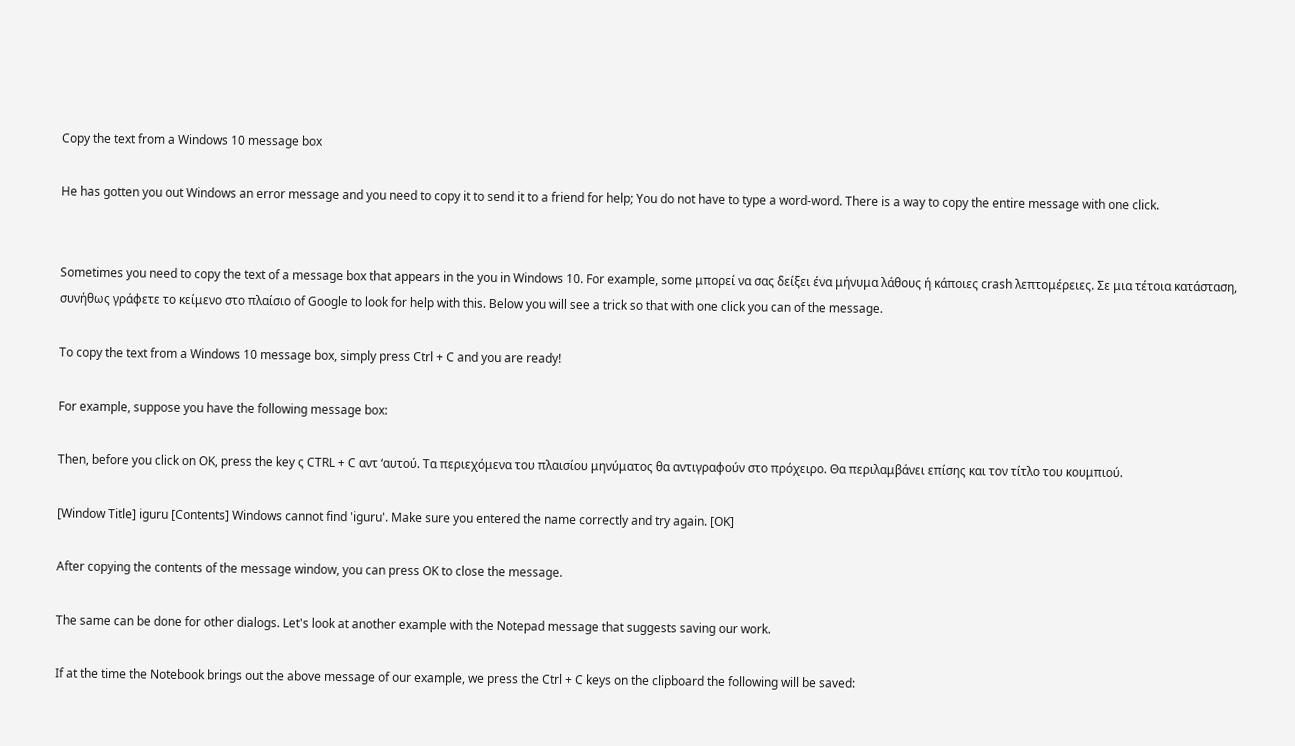Copy the text from a Windows 10 message box

He has gotten you out Windows an error message and you need to copy it to send it to a friend for help; You do not have to type a word-word. There is a way to copy the entire message with one click.


Sometimes you need to copy the text of a message box that appears in the you in Windows 10. For example, some μπορεί να σας δείξει ένα μήνυμα λάθους ή κάποιες crash λεπτομέρειες. Σε μια τέτοια κατάσταση, συνήθως γράφετε το κείμενο στο πλαίσιο of Google to look for help with this. Below you will see a trick so that with one click you can of the message.

To copy the text from a Windows 10 message box, simply press Ctrl + C and you are ready!

For example, suppose you have the following message box:

Then, before you click on OK, press the key ς CTRL + C αντ ‘αυτού. Τα περιεχόμενα του πλαισίου μηνύματος θα αντιγραφούν στο πρόχειρο. Θα περιλαμβάνει επίσης και τον τίτλο του κουμπιού.

[Window Title] iguru [Contents] Windows cannot find 'iguru'. Make sure you entered the name correctly and try again. [OK]

After copying the contents of the message window, you can press OK to close the message.

The same can be done for other dialogs. Let's look at another example with the Notepad message that suggests saving our work.

If at the time the Notebook brings out the above message of our example, we press the Ctrl + C keys on the clipboard the following will be saved: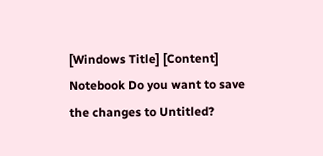[Windows Title] [Content] Notebook Do you want to save the changes to Untitled?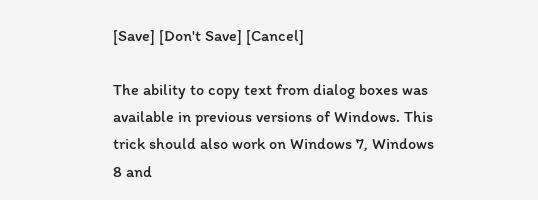[Save] [Don't Save] [Cancel]

The ability to copy text from dialog boxes was available in previous versions of Windows. This trick should also work on Windows 7, Windows 8 and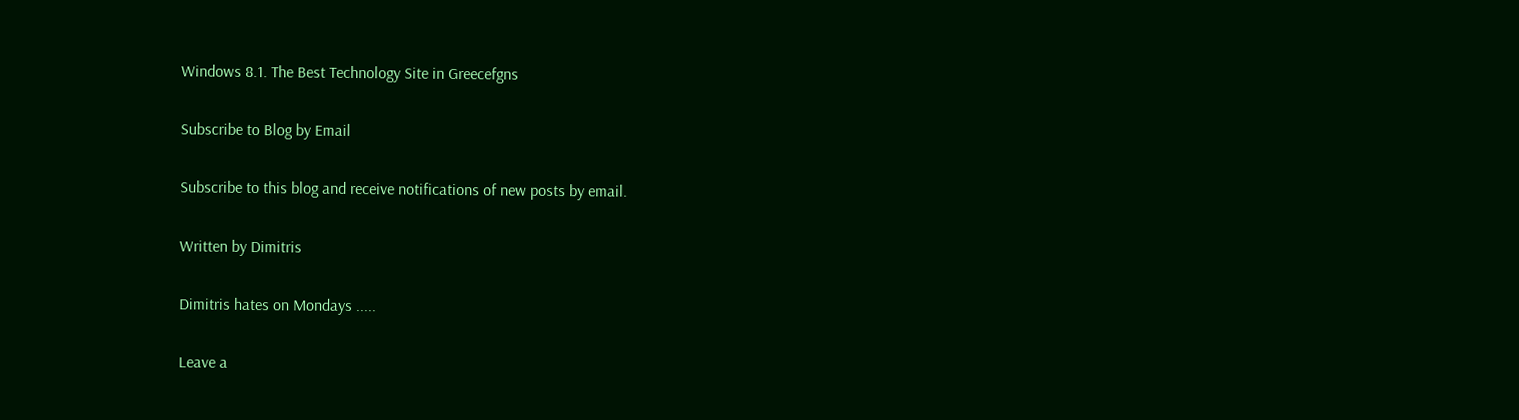Windows 8.1. The Best Technology Site in Greecefgns

Subscribe to Blog by Email

Subscribe to this blog and receive notifications of new posts by email.

Written by Dimitris

Dimitris hates on Mondays .....

Leave a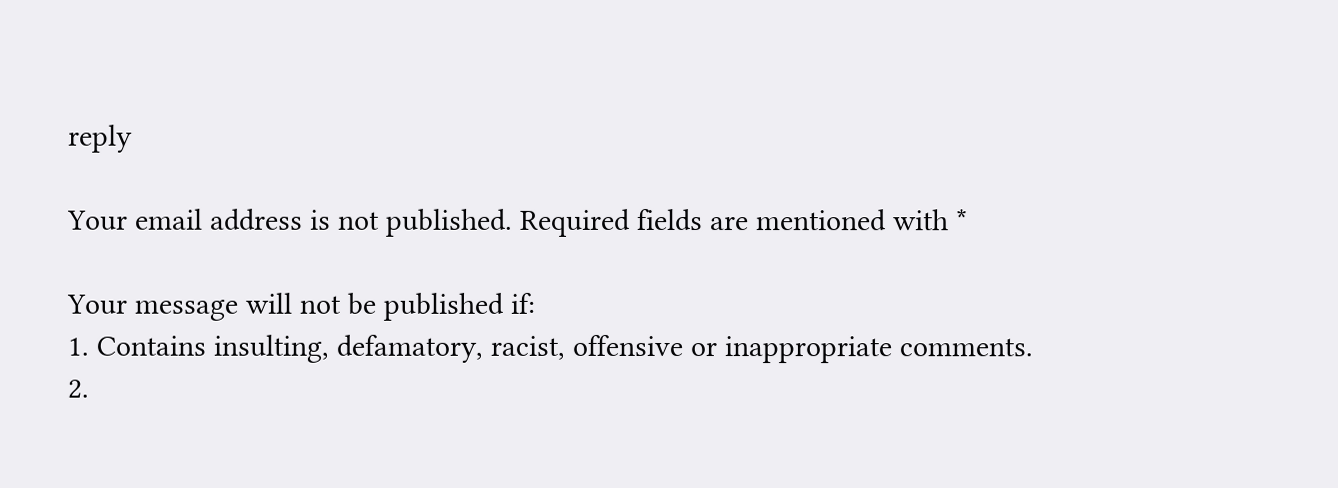reply

Your email address is not published. Required fields are mentioned with *

Your message will not be published if:
1. Contains insulting, defamatory, racist, offensive or inappropriate comments.
2.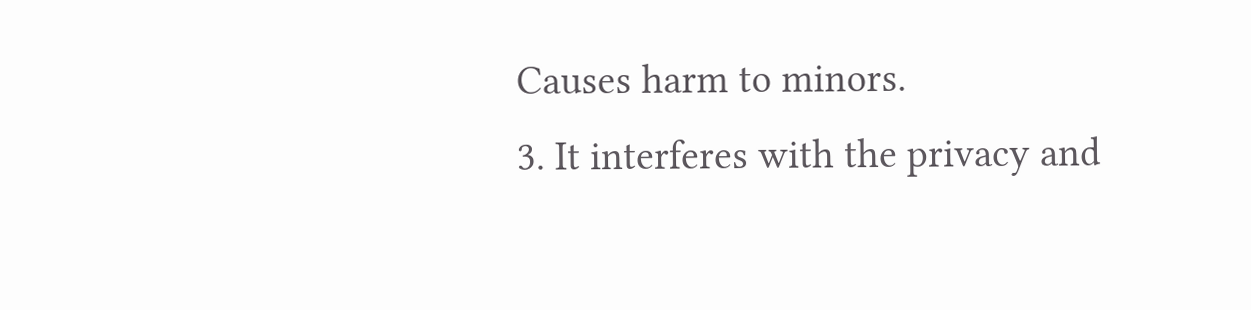Causes harm to minors.
3. It interferes with the privacy and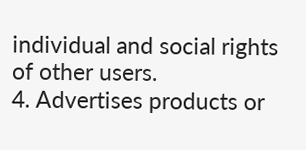individual and social rights of other users.
4. Advertises products or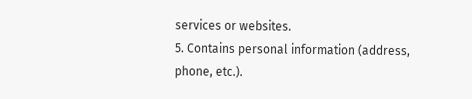services or websites.
5. Contains personal information (address, phone, etc.).